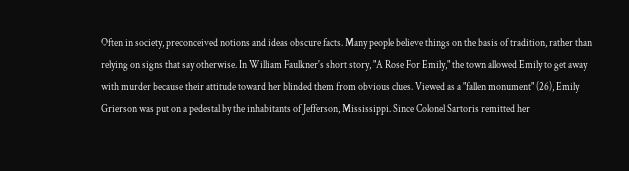Often in society, preconceived notions and ideas obscure facts. Many people believe things on the basis of tradition, rather than relying on signs that say otherwise. In William Faulkner's short story, "A Rose For Emily," the town allowed Emily to get away with murder because their attitude toward her blinded them from obvious clues. Viewed as a "fallen monument" (26), Emily Grierson was put on a pedestal by the inhabitants of Jefferson, Mississippi. Since Colonel Sartoris remitted her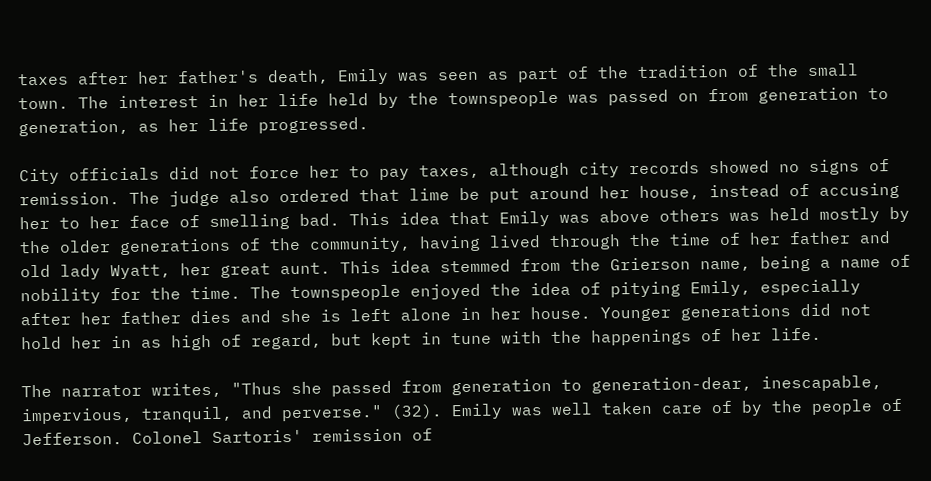taxes after her father's death, Emily was seen as part of the tradition of the small town. The interest in her life held by the townspeople was passed on from generation to generation, as her life progressed.

City officials did not force her to pay taxes, although city records showed no signs of remission. The judge also ordered that lime be put around her house, instead of accusing her to her face of smelling bad. This idea that Emily was above others was held mostly by the older generations of the community, having lived through the time of her father and old lady Wyatt, her great aunt. This idea stemmed from the Grierson name, being a name of nobility for the time. The townspeople enjoyed the idea of pitying Emily, especially after her father dies and she is left alone in her house. Younger generations did not hold her in as high of regard, but kept in tune with the happenings of her life.

The narrator writes, "Thus she passed from generation to generation-dear, inescapable, impervious, tranquil, and perverse." (32). Emily was well taken care of by the people of Jefferson. Colonel Sartoris' remission of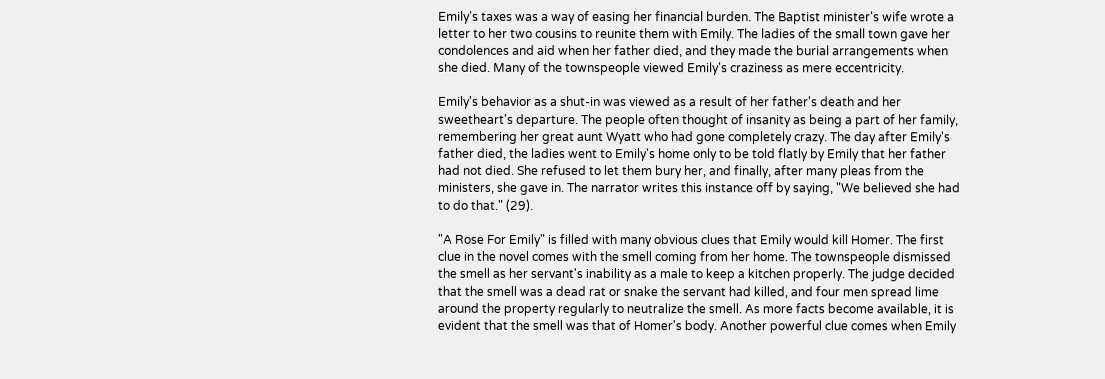Emily's taxes was a way of easing her financial burden. The Baptist minister's wife wrote a letter to her two cousins to reunite them with Emily. The ladies of the small town gave her condolences and aid when her father died, and they made the burial arrangements when she died. Many of the townspeople viewed Emily's craziness as mere eccentricity.

Emily's behavior as a shut-in was viewed as a result of her father's death and her sweetheart's departure. The people often thought of insanity as being a part of her family, remembering her great aunt Wyatt who had gone completely crazy. The day after Emily's father died, the ladies went to Emily's home only to be told flatly by Emily that her father had not died. She refused to let them bury her, and finally, after many pleas from the ministers, she gave in. The narrator writes this instance off by saying, "We believed she had to do that." (29).

"A Rose For Emily" is filled with many obvious clues that Emily would kill Homer. The first clue in the novel comes with the smell coming from her home. The townspeople dismissed the smell as her servant's inability as a male to keep a kitchen properly. The judge decided that the smell was a dead rat or snake the servant had killed, and four men spread lime around the property regularly to neutralize the smell. As more facts become available, it is evident that the smell was that of Homer's body. Another powerful clue comes when Emily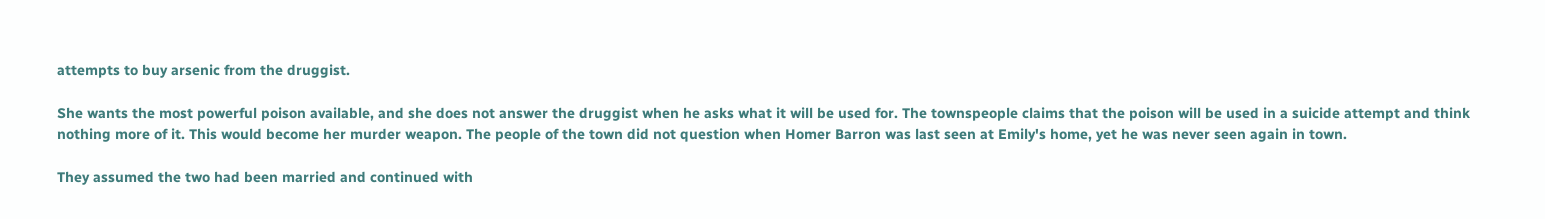attempts to buy arsenic from the druggist.

She wants the most powerful poison available, and she does not answer the druggist when he asks what it will be used for. The townspeople claims that the poison will be used in a suicide attempt and think nothing more of it. This would become her murder weapon. The people of the town did not question when Homer Barron was last seen at Emily's home, yet he was never seen again in town.

They assumed the two had been married and continued with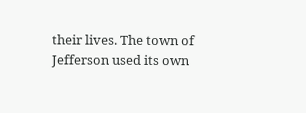their lives. The town of Jefferson used its own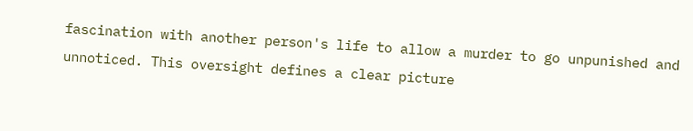fascination with another person's life to allow a murder to go unpunished and unnoticed. This oversight defines a clear picture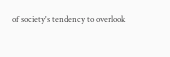of society's tendency to overlook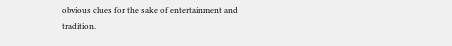obvious clues for the sake of entertainment and tradition.